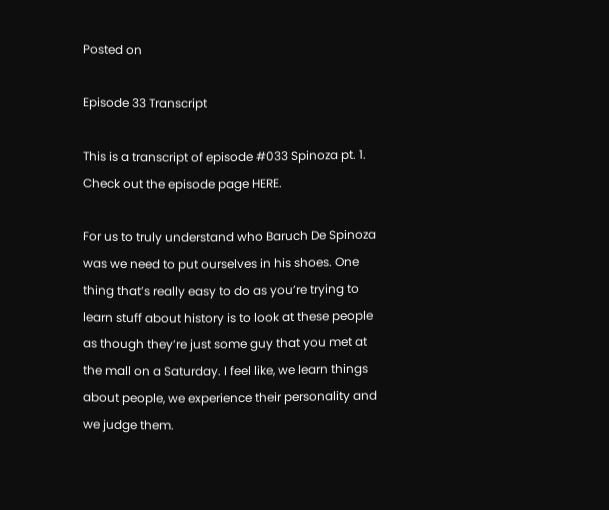Posted on

Episode 33 Transcript

This is a transcript of episode #033 Spinoza pt. 1. Check out the episode page HERE.

For us to truly understand who Baruch De Spinoza was we need to put ourselves in his shoes. One thing that’s really easy to do as you’re trying to learn stuff about history is to look at these people as though they’re just some guy that you met at the mall on a Saturday. I feel like, we learn things about people, we experience their personality and we judge them.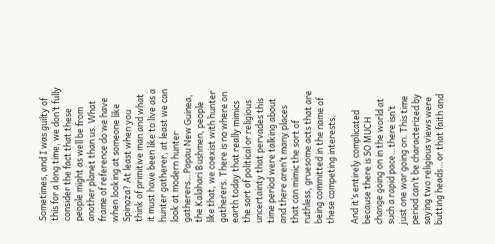Sometimes, and I was guilty of this for a long time, we don’t fully consider the fact that these people might as well be from another planet than us. What frame of reference do we have when looking at someone like Spinoza? At least when you think of primitive man and what it must have been like to live as a hunter gatherer, at least we can look at modern hunter gatherers…Papau New Guinea, the Kalahari Bushmen, people like that, we coexist with hunter gatherers. There is no where on earth today that really mimics the sort of political or religious uncertainty that pervades this time period were talking about and there aren’t many places that can mimic the sort of ruthless, gruesome acts that are being committed in the name of these competing interests.

And it’s entirely complicated because there is SO MUCH change going on in the world at such a rapid pace…there isn’t just one war going on. This time period can’t be characterized by saying two religious views were butting heads…or that faith and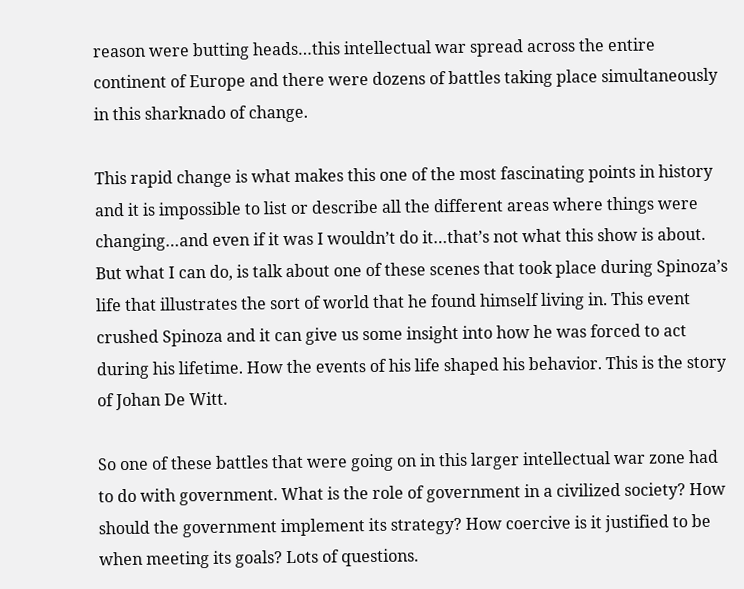reason were butting heads…this intellectual war spread across the entire continent of Europe and there were dozens of battles taking place simultaneously in this sharknado of change.

This rapid change is what makes this one of the most fascinating points in history and it is impossible to list or describe all the different areas where things were changing…and even if it was I wouldn’t do it…that’s not what this show is about. But what I can do, is talk about one of these scenes that took place during Spinoza’s life that illustrates the sort of world that he found himself living in. This event crushed Spinoza and it can give us some insight into how he was forced to act during his lifetime. How the events of his life shaped his behavior. This is the story of Johan De Witt.

So one of these battles that were going on in this larger intellectual war zone had to do with government. What is the role of government in a civilized society? How should the government implement its strategy? How coercive is it justified to be when meeting its goals? Lots of questions.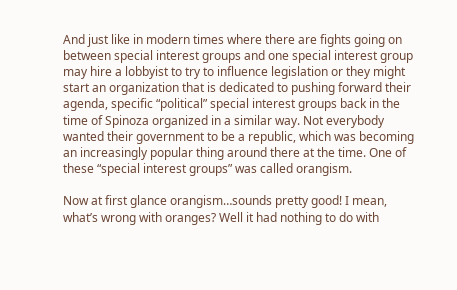And just like in modern times where there are fights going on between special interest groups and one special interest group may hire a lobbyist to try to influence legislation or they might start an organization that is dedicated to pushing forward their agenda, specific “political” special interest groups back in the time of Spinoza organized in a similar way. Not everybody wanted their government to be a republic, which was becoming an increasingly popular thing around there at the time. One of these “special interest groups” was called orangism.

Now at first glance orangism…sounds pretty good! I mean, what’s wrong with oranges? Well it had nothing to do with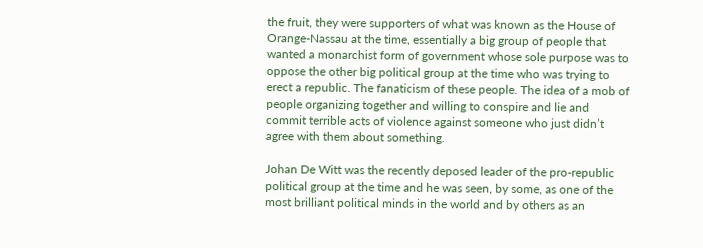the fruit, they were supporters of what was known as the House of Orange-Nassau at the time, essentially a big group of people that wanted a monarchist form of government whose sole purpose was to oppose the other big political group at the time who was trying to erect a republic. The fanaticism of these people. The idea of a mob of people organizing together and willing to conspire and lie and commit terrible acts of violence against someone who just didn’t agree with them about something.

Johan De Witt was the recently deposed leader of the pro-republic political group at the time and he was seen, by some, as one of the most brilliant political minds in the world and by others as an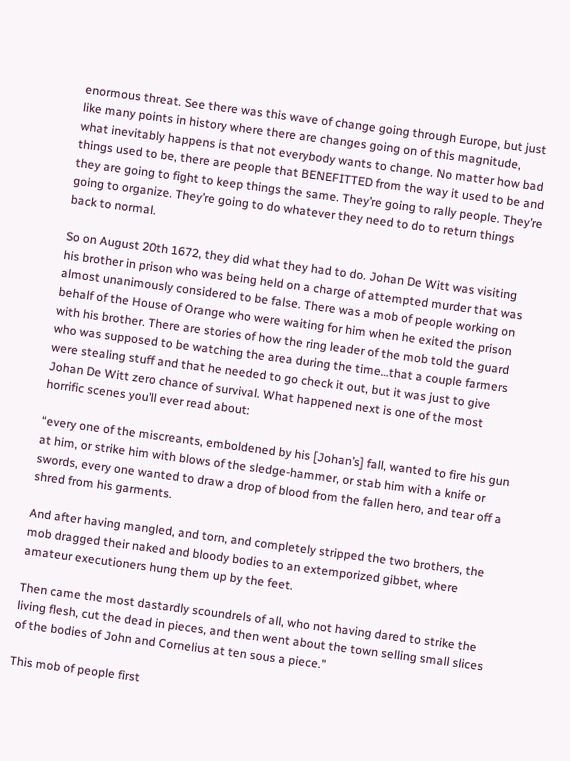enormous threat. See there was this wave of change going through Europe, but just like many points in history where there are changes going on of this magnitude, what inevitably happens is that not everybody wants to change. No matter how bad things used to be, there are people that BENEFITTED from the way it used to be and they are going to fight to keep things the same. They’re going to rally people. They’re going to organize. They’re going to do whatever they need to do to return things back to normal.

So on August 20th 1672, they did what they had to do. Johan De Witt was visiting his brother in prison who was being held on a charge of attempted murder that was almost unanimously considered to be false. There was a mob of people working on behalf of the House of Orange who were waiting for him when he exited the prison with his brother. There are stories of how the ring leader of the mob told the guard who was supposed to be watching the area during the time…that a couple farmers were stealing stuff and that he needed to go check it out, but it was just to give Johan De Witt zero chance of survival. What happened next is one of the most horrific scenes you’ll ever read about:

“every one of the miscreants, emboldened by his [Johan’s] fall, wanted to fire his gun at him, or strike him with blows of the sledge-hammer, or stab him with a knife or swords, every one wanted to draw a drop of blood from the fallen hero, and tear off a shred from his garments.

And after having mangled, and torn, and completely stripped the two brothers, the mob dragged their naked and bloody bodies to an extemporized gibbet, where amateur executioners hung them up by the feet.

Then came the most dastardly scoundrels of all, who not having dared to strike the living flesh, cut the dead in pieces, and then went about the town selling small slices of the bodies of John and Cornelius at ten sous a piece.”

This mob of people first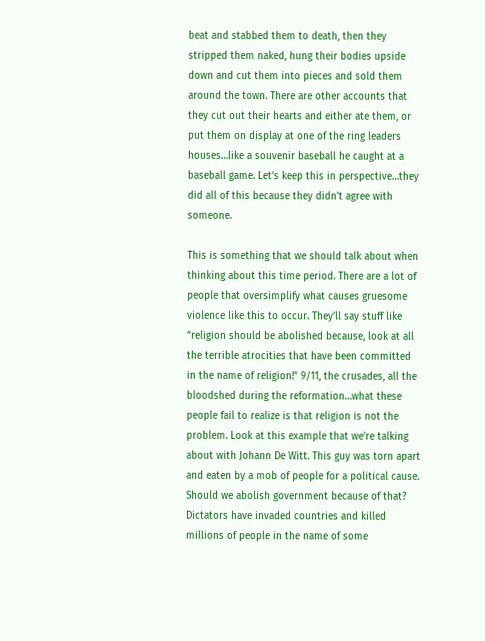beat and stabbed them to death, then they stripped them naked, hung their bodies upside down and cut them into pieces and sold them around the town. There are other accounts that they cut out their hearts and either ate them, or put them on display at one of the ring leaders houses…like a souvenir baseball he caught at a baseball game. Let’s keep this in perspective…they did all of this because they didn’t agree with someone.

This is something that we should talk about when thinking about this time period. There are a lot of people that oversimplify what causes gruesome violence like this to occur. They’ll say stuff like “religion should be abolished because, look at all the terrible atrocities that have been committed in the name of religion!” 9/11, the crusades, all the bloodshed during the reformation…what these people fail to realize is that religion is not the problem. Look at this example that we’re talking about with Johann De Witt. This guy was torn apart and eaten by a mob of people for a political cause. Should we abolish government because of that? Dictators have invaded countries and killed millions of people in the name of some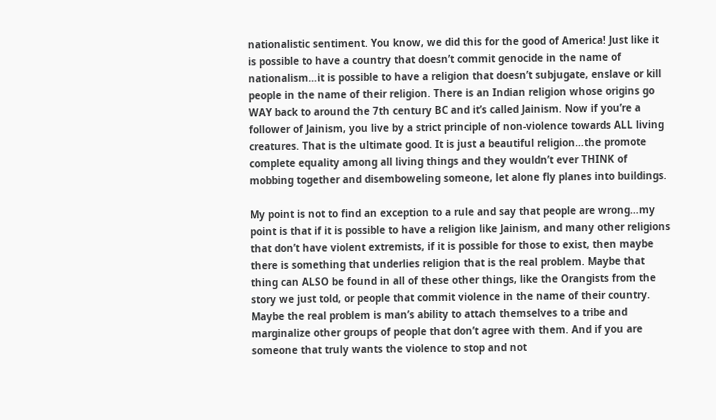nationalistic sentiment. You know, we did this for the good of America! Just like it is possible to have a country that doesn’t commit genocide in the name of nationalism…it is possible to have a religion that doesn’t subjugate, enslave or kill people in the name of their religion. There is an Indian religion whose origins go WAY back to around the 7th century BC and it’s called Jainism. Now if you’re a follower of Jainism, you live by a strict principle of non-violence towards ALL living creatures. That is the ultimate good. It is just a beautiful religion…the promote complete equality among all living things and they wouldn’t ever THINK of mobbing together and disemboweling someone, let alone fly planes into buildings.

My point is not to find an exception to a rule and say that people are wrong…my point is that if it is possible to have a religion like Jainism, and many other religions that don’t have violent extremists, if it is possible for those to exist, then maybe there is something that underlies religion that is the real problem. Maybe that thing can ALSO be found in all of these other things, like the Orangists from the story we just told, or people that commit violence in the name of their country. Maybe the real problem is man’s ability to attach themselves to a tribe and marginalize other groups of people that don’t agree with them. And if you are someone that truly wants the violence to stop and not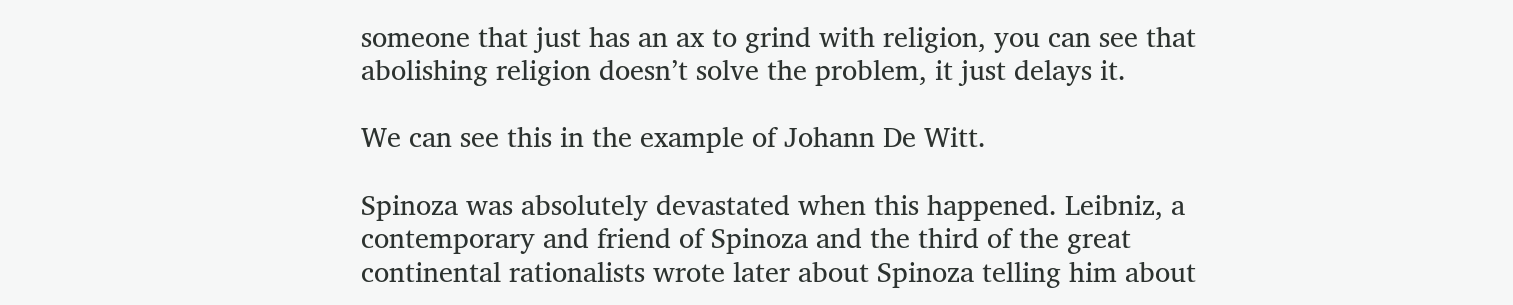someone that just has an ax to grind with religion, you can see that abolishing religion doesn’t solve the problem, it just delays it.

We can see this in the example of Johann De Witt.

Spinoza was absolutely devastated when this happened. Leibniz, a contemporary and friend of Spinoza and the third of the great continental rationalists wrote later about Spinoza telling him about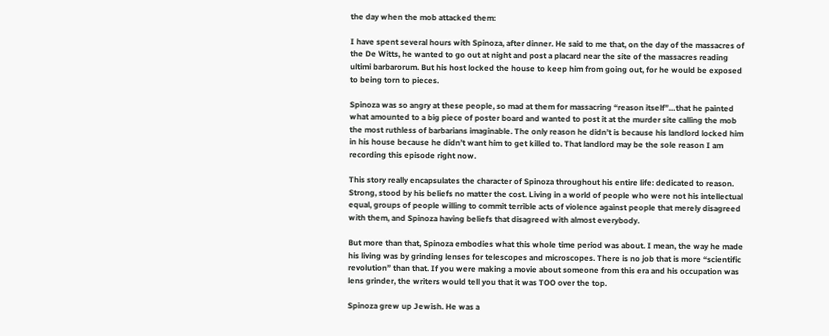the day when the mob attacked them:

I have spent several hours with Spinoza, after dinner. He said to me that, on the day of the massacres of the De Witts, he wanted to go out at night and post a placard near the site of the massacres reading ultimi barbarorum. But his host locked the house to keep him from going out, for he would be exposed to being torn to pieces.

Spinoza was so angry at these people, so mad at them for massacring “reason itself”…that he painted what amounted to a big piece of poster board and wanted to post it at the murder site calling the mob the most ruthless of barbarians imaginable. The only reason he didn’t is because his landlord locked him in his house because he didn’t want him to get killed to. That landlord may be the sole reason I am recording this episode right now.

This story really encapsulates the character of Spinoza throughout his entire life: dedicated to reason. Strong, stood by his beliefs no matter the cost. Living in a world of people who were not his intellectual equal, groups of people willing to commit terrible acts of violence against people that merely disagreed with them, and Spinoza having beliefs that disagreed with almost everybody.

But more than that, Spinoza embodies what this whole time period was about. I mean, the way he made his living was by grinding lenses for telescopes and microscopes. There is no job that is more “scientific revolution” than that. If you were making a movie about someone from this era and his occupation was lens grinder, the writers would tell you that it was TOO over the top.

Spinoza grew up Jewish. He was a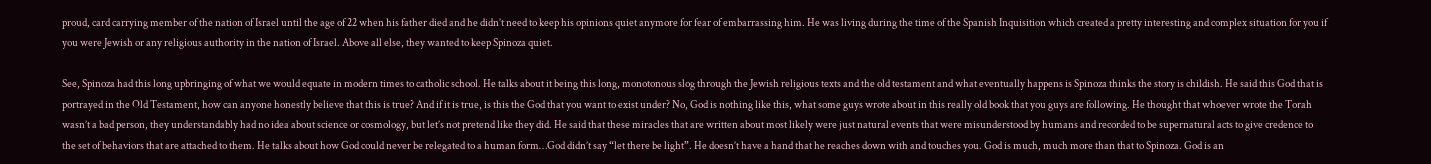proud, card carrying member of the nation of Israel until the age of 22 when his father died and he didn’t need to keep his opinions quiet anymore for fear of embarrassing him. He was living during the time of the Spanish Inquisition which created a pretty interesting and complex situation for you if you were Jewish or any religious authority in the nation of Israel. Above all else, they wanted to keep Spinoza quiet.

See, Spinoza had this long upbringing of what we would equate in modern times to catholic school. He talks about it being this long, monotonous slog through the Jewish religious texts and the old testament and what eventually happens is Spinoza thinks the story is childish. He said this God that is portrayed in the Old Testament, how can anyone honestly believe that this is true? And if it is true, is this the God that you want to exist under? No, God is nothing like this, what some guys wrote about in this really old book that you guys are following. He thought that whoever wrote the Torah wasn’t a bad person, they understandably had no idea about science or cosmology, but let’s not pretend like they did. He said that these miracles that are written about most likely were just natural events that were misunderstood by humans and recorded to be supernatural acts to give credence to the set of behaviors that are attached to them. He talks about how God could never be relegated to a human form…God didn’t say “let there be light”. He doesn’t have a hand that he reaches down with and touches you. God is much, much more than that to Spinoza. God is an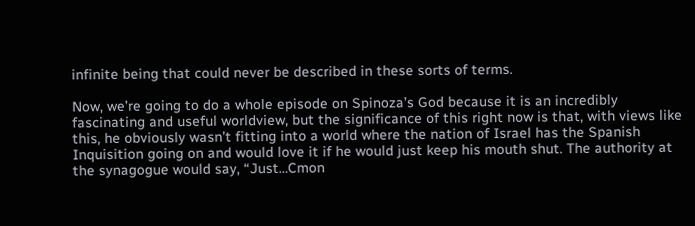infinite being that could never be described in these sorts of terms.

Now, we’re going to do a whole episode on Spinoza’s God because it is an incredibly fascinating and useful worldview, but the significance of this right now is that, with views like this, he obviously wasn’t fitting into a world where the nation of Israel has the Spanish Inquisition going on and would love it if he would just keep his mouth shut. The authority at the synagogue would say, “Just…Cmon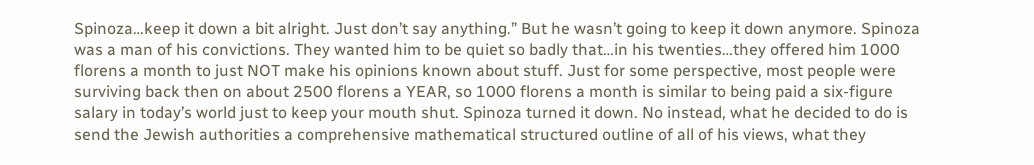Spinoza…keep it down a bit alright. Just don’t say anything.” But he wasn’t going to keep it down anymore. Spinoza was a man of his convictions. They wanted him to be quiet so badly that…in his twenties…they offered him 1000 florens a month to just NOT make his opinions known about stuff. Just for some perspective, most people were surviving back then on about 2500 florens a YEAR, so 1000 florens a month is similar to being paid a six-figure salary in today’s world just to keep your mouth shut. Spinoza turned it down. No instead, what he decided to do is send the Jewish authorities a comprehensive mathematical structured outline of all of his views, what they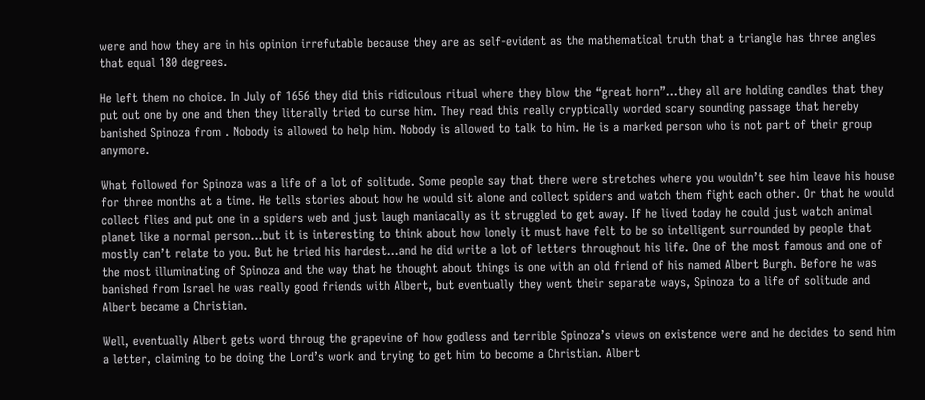were and how they are in his opinion irrefutable because they are as self-evident as the mathematical truth that a triangle has three angles that equal 180 degrees.

He left them no choice. In July of 1656 they did this ridiculous ritual where they blow the “great horn”…they all are holding candles that they put out one by one and then they literally tried to curse him. They read this really cryptically worded scary sounding passage that hereby banished Spinoza from . Nobody is allowed to help him. Nobody is allowed to talk to him. He is a marked person who is not part of their group anymore.

What followed for Spinoza was a life of a lot of solitude. Some people say that there were stretches where you wouldn’t see him leave his house for three months at a time. He tells stories about how he would sit alone and collect spiders and watch them fight each other. Or that he would collect flies and put one in a spiders web and just laugh maniacally as it struggled to get away. If he lived today he could just watch animal planet like a normal person…but it is interesting to think about how lonely it must have felt to be so intelligent surrounded by people that mostly can’t relate to you. But he tried his hardest…and he did write a lot of letters throughout his life. One of the most famous and one of the most illuminating of Spinoza and the way that he thought about things is one with an old friend of his named Albert Burgh. Before he was banished from Israel he was really good friends with Albert, but eventually they went their separate ways, Spinoza to a life of solitude and Albert became a Christian.

Well, eventually Albert gets word throug the grapevine of how godless and terrible Spinoza’s views on existence were and he decides to send him a letter, claiming to be doing the Lord’s work and trying to get him to become a Christian. Albert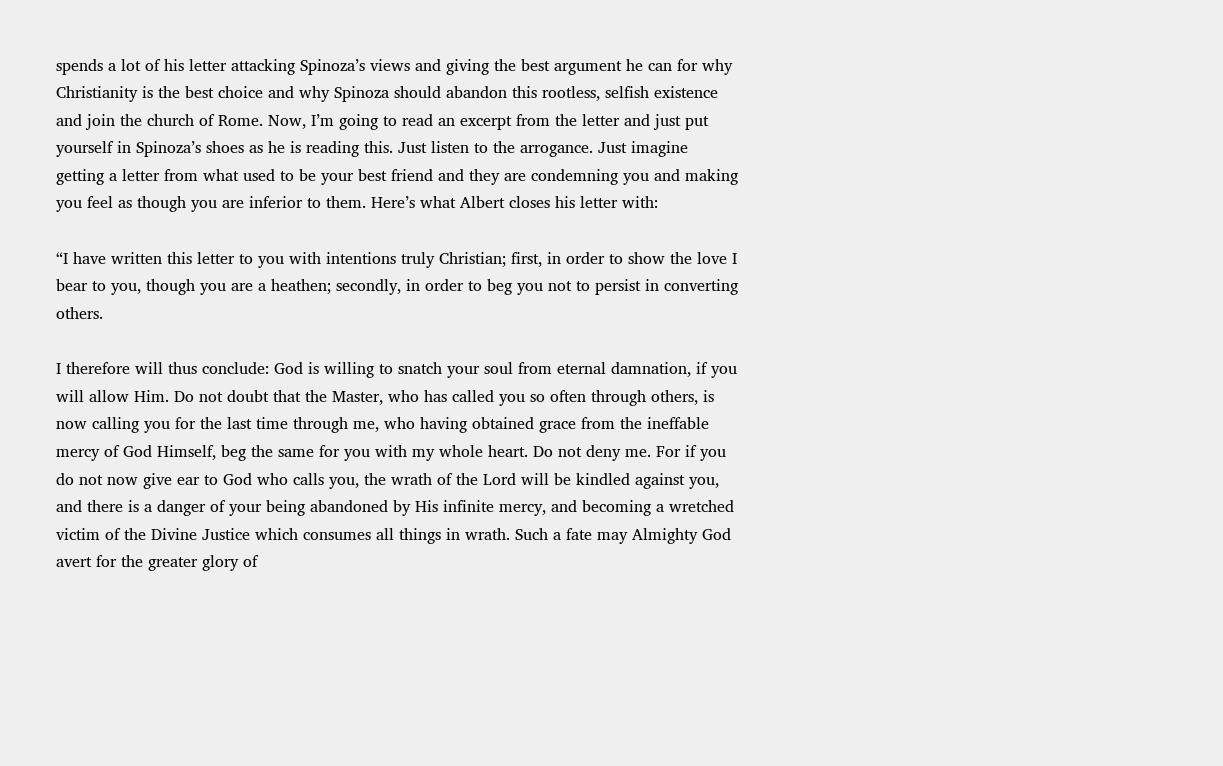spends a lot of his letter attacking Spinoza’s views and giving the best argument he can for why Christianity is the best choice and why Spinoza should abandon this rootless, selfish existence and join the church of Rome. Now, I’m going to read an excerpt from the letter and just put yourself in Spinoza’s shoes as he is reading this. Just listen to the arrogance. Just imagine getting a letter from what used to be your best friend and they are condemning you and making you feel as though you are inferior to them. Here’s what Albert closes his letter with:

“I have written this letter to you with intentions truly Christian; first, in order to show the love I bear to you, though you are a heathen; secondly, in order to beg you not to persist in converting others.

I therefore will thus conclude: God is willing to snatch your soul from eternal damnation, if you will allow Him. Do not doubt that the Master, who has called you so often through others, is now calling you for the last time through me, who having obtained grace from the ineffable mercy of God Himself, beg the same for you with my whole heart. Do not deny me. For if you do not now give ear to God who calls you, the wrath of the Lord will be kindled against you, and there is a danger of your being abandoned by His infinite mercy, and becoming a wretched victim of the Divine Justice which consumes all things in wrath. Such a fate may Almighty God avert for the greater glory of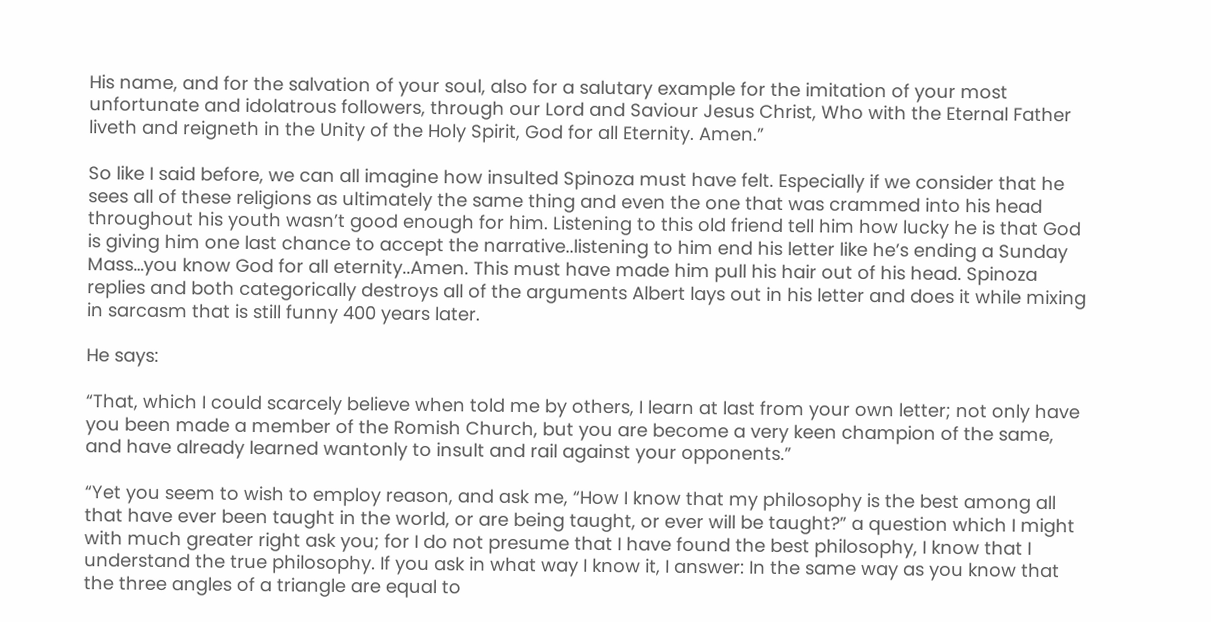His name, and for the salvation of your soul, also for a salutary example for the imitation of your most unfortunate and idolatrous followers, through our Lord and Saviour Jesus Christ, Who with the Eternal Father liveth and reigneth in the Unity of the Holy Spirit, God for all Eternity. Amen.”

So like I said before, we can all imagine how insulted Spinoza must have felt. Especially if we consider that he sees all of these religions as ultimately the same thing and even the one that was crammed into his head throughout his youth wasn’t good enough for him. Listening to this old friend tell him how lucky he is that God is giving him one last chance to accept the narrative..listening to him end his letter like he’s ending a Sunday Mass…you know God for all eternity..Amen. This must have made him pull his hair out of his head. Spinoza replies and both categorically destroys all of the arguments Albert lays out in his letter and does it while mixing in sarcasm that is still funny 400 years later.

He says:

“That, which I could scarcely believe when told me by others, I learn at last from your own letter; not only have you been made a member of the Romish Church, but you are become a very keen champion of the same, and have already learned wantonly to insult and rail against your opponents.”

“Yet you seem to wish to employ reason, and ask me, “How I know that my philosophy is the best among all that have ever been taught in the world, or are being taught, or ever will be taught?” a question which I might with much greater right ask you; for I do not presume that I have found the best philosophy, I know that I understand the true philosophy. If you ask in what way I know it, I answer: In the same way as you know that the three angles of a triangle are equal to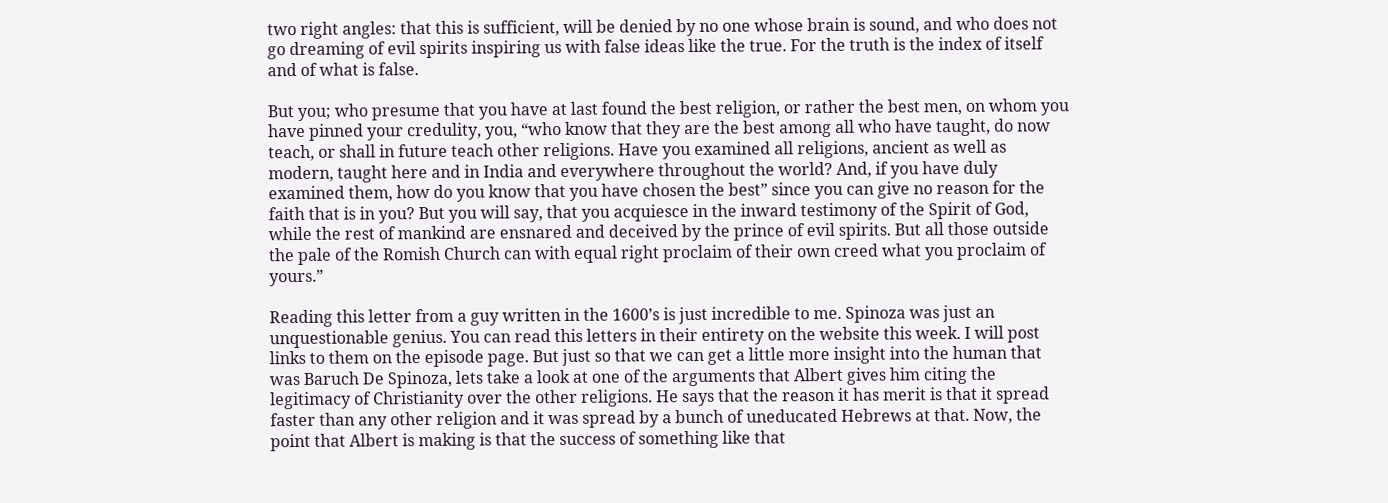two right angles: that this is sufficient, will be denied by no one whose brain is sound, and who does not go dreaming of evil spirits inspiring us with false ideas like the true. For the truth is the index of itself and of what is false.

But you; who presume that you have at last found the best religion, or rather the best men, on whom you have pinned your credulity, you, “who know that they are the best among all who have taught, do now teach, or shall in future teach other religions. Have you examined all religions, ancient as well as modern, taught here and in India and everywhere throughout the world? And, if you have duly examined them, how do you know that you have chosen the best” since you can give no reason for the faith that is in you? But you will say, that you acquiesce in the inward testimony of the Spirit of God, while the rest of mankind are ensnared and deceived by the prince of evil spirits. But all those outside the pale of the Romish Church can with equal right proclaim of their own creed what you proclaim of yours.”

Reading this letter from a guy written in the 1600’s is just incredible to me. Spinoza was just an unquestionable genius. You can read this letters in their entirety on the website this week. I will post links to them on the episode page. But just so that we can get a little more insight into the human that was Baruch De Spinoza, lets take a look at one of the arguments that Albert gives him citing the legitimacy of Christianity over the other religions. He says that the reason it has merit is that it spread faster than any other religion and it was spread by a bunch of uneducated Hebrews at that. Now, the point that Albert is making is that the success of something like that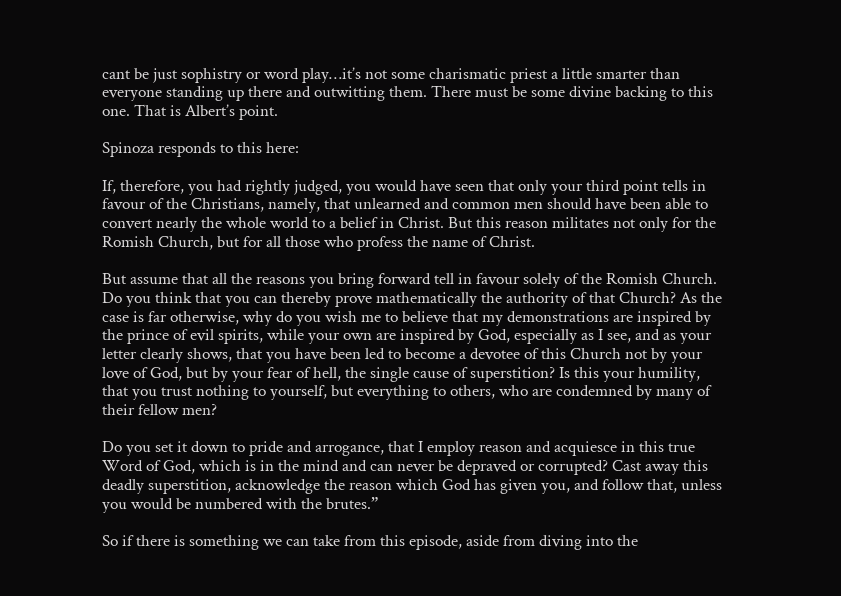cant be just sophistry or word play…it’s not some charismatic priest a little smarter than everyone standing up there and outwitting them. There must be some divine backing to this one. That is Albert’s point.

Spinoza responds to this here:

If, therefore, you had rightly judged, you would have seen that only your third point tells in favour of the Christians, namely, that unlearned and common men should have been able to convert nearly the whole world to a belief in Christ. But this reason militates not only for the Romish Church, but for all those who profess the name of Christ.

But assume that all the reasons you bring forward tell in favour solely of the Romish Church. Do you think that you can thereby prove mathematically the authority of that Church? As the case is far otherwise, why do you wish me to believe that my demonstrations are inspired by the prince of evil spirits, while your own are inspired by God, especially as I see, and as your letter clearly shows, that you have been led to become a devotee of this Church not by your love of God, but by your fear of hell, the single cause of superstition? Is this your humility, that you trust nothing to yourself, but everything to others, who are condemned by many of their fellow men?

Do you set it down to pride and arrogance, that I employ reason and acquiesce in this true Word of God, which is in the mind and can never be depraved or corrupted? Cast away this deadly superstition, acknowledge the reason which God has given you, and follow that, unless you would be numbered with the brutes.”

So if there is something we can take from this episode, aside from diving into the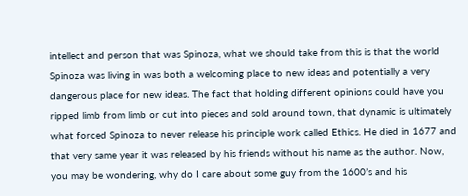intellect and person that was Spinoza, what we should take from this is that the world Spinoza was living in was both a welcoming place to new ideas and potentially a very dangerous place for new ideas. The fact that holding different opinions could have you ripped limb from limb or cut into pieces and sold around town, that dynamic is ultimately what forced Spinoza to never release his principle work called Ethics. He died in 1677 and that very same year it was released by his friends without his name as the author. Now, you may be wondering, why do I care about some guy from the 1600’s and his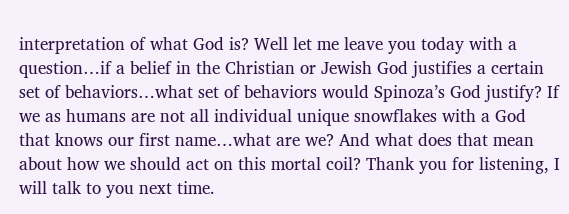interpretation of what God is? Well let me leave you today with a question…if a belief in the Christian or Jewish God justifies a certain set of behaviors…what set of behaviors would Spinoza’s God justify? If we as humans are not all individual unique snowflakes with a God that knows our first name…what are we? And what does that mean about how we should act on this mortal coil? Thank you for listening, I will talk to you next time.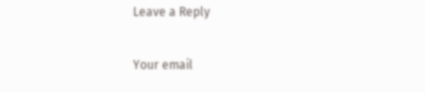Leave a Reply

Your email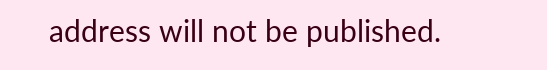address will not be published.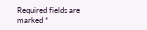Required fields are marked *